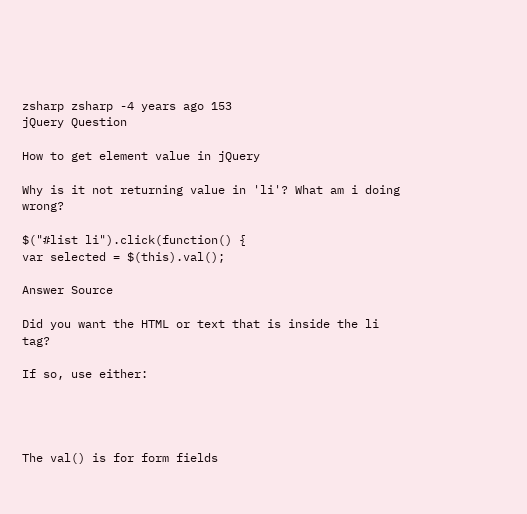zsharp zsharp -4 years ago 153
jQuery Question

How to get element value in jQuery

Why is it not returning value in 'li'? What am i doing wrong?

$("#list li").click(function() {
var selected = $(this).val();

Answer Source

Did you want the HTML or text that is inside the li tag?

If so, use either:




The val() is for form fields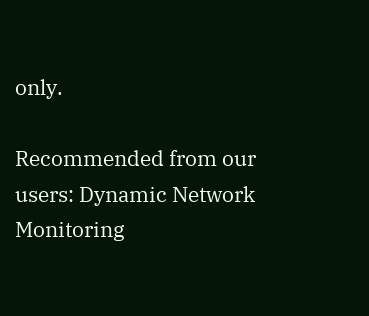only.

Recommended from our users: Dynamic Network Monitoring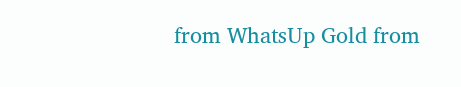from WhatsUp Gold from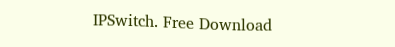IPSwitch. Free Download